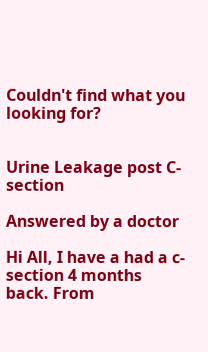Couldn't find what you looking for?


Urine Leakage post C-section

Answered by a doctor

Hi All, I have a had a c-section 4 months back. From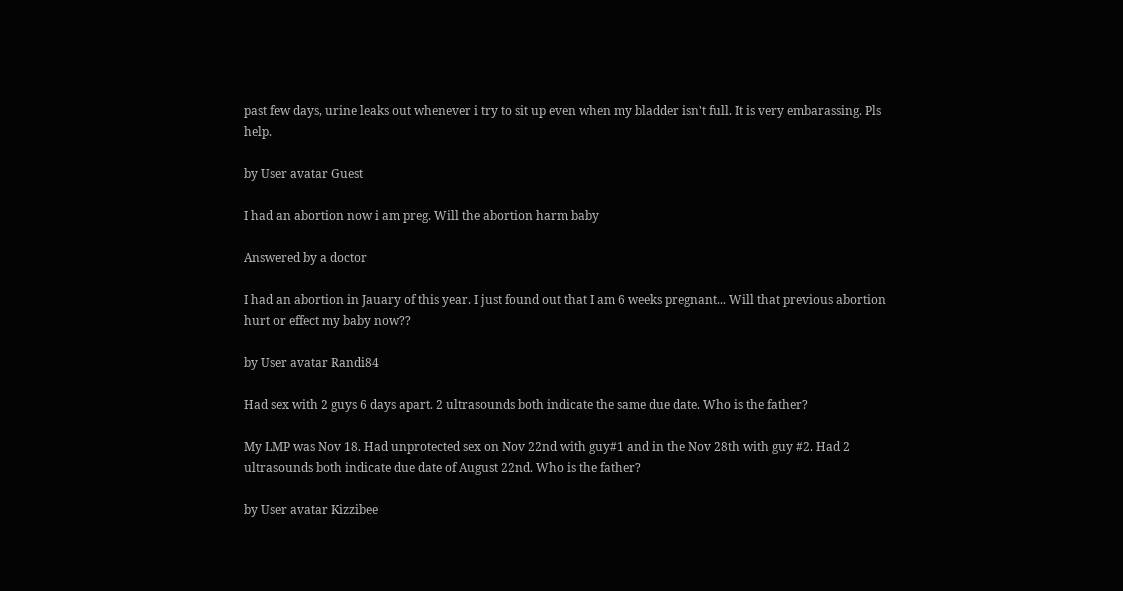past few days, urine leaks out whenever i try to sit up even when my bladder isn't full. It is very embarassing. Pls help.

by User avatar Guest

I had an abortion now i am preg. Will the abortion harm baby

Answered by a doctor

I had an abortion in Jauary of this year. I just found out that I am 6 weeks pregnant... Will that previous abortion hurt or effect my baby now??

by User avatar Randi84

Had sex with 2 guys 6 days apart. 2 ultrasounds both indicate the same due date. Who is the father?

My LMP was Nov 18. Had unprotected sex on Nov 22nd with guy#1 and in the Nov 28th with guy #2. Had 2 ultrasounds both indicate due date of August 22nd. Who is the father?

by User avatar Kizzibee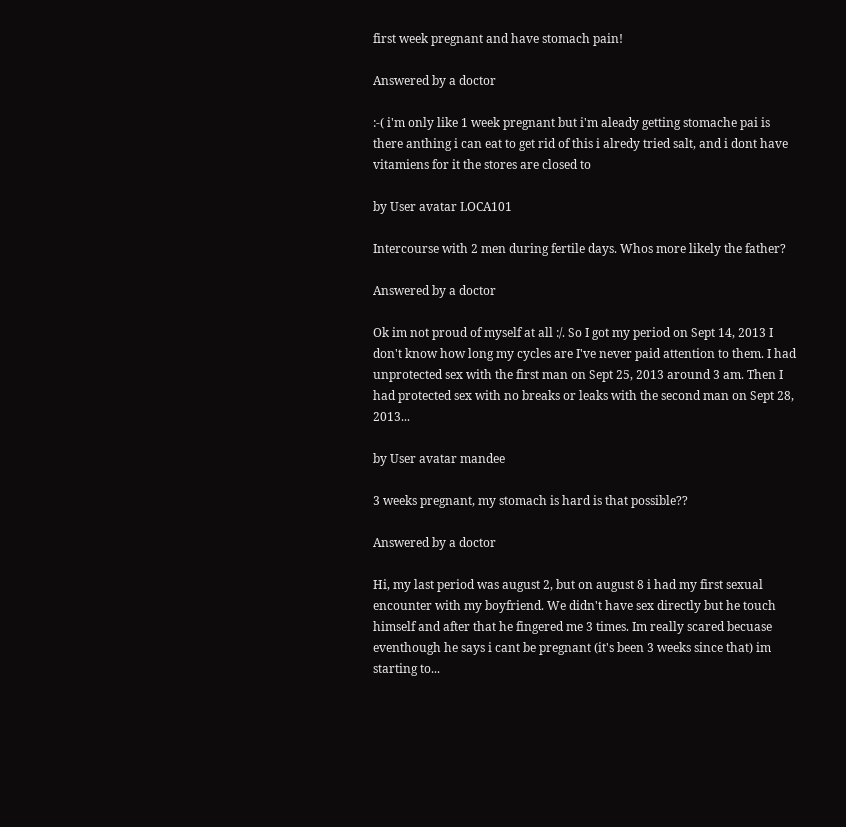first week pregnant and have stomach pain!

Answered by a doctor

:-( i'm only like 1 week pregnant but i'm aleady getting stomache pai is there anthing i can eat to get rid of this i alredy tried salt, and i dont have vitamiens for it the stores are closed to

by User avatar LOCA101

Intercourse with 2 men during fertile days. Whos more likely the father?

Answered by a doctor

Ok im not proud of myself at all :/. So I got my period on Sept 14, 2013 I don't know how long my cycles are I've never paid attention to them. I had unprotected sex with the first man on Sept 25, 2013 around 3 am. Then I had protected sex with no breaks or leaks with the second man on Sept 28, 2013...

by User avatar mandee

3 weeks pregnant, my stomach is hard is that possible??

Answered by a doctor

Hi, my last period was august 2, but on august 8 i had my first sexual encounter with my boyfriend. We didn't have sex directly but he touch himself and after that he fingered me 3 times. Im really scared becuase eventhough he says i cant be pregnant (it's been 3 weeks since that) im starting to...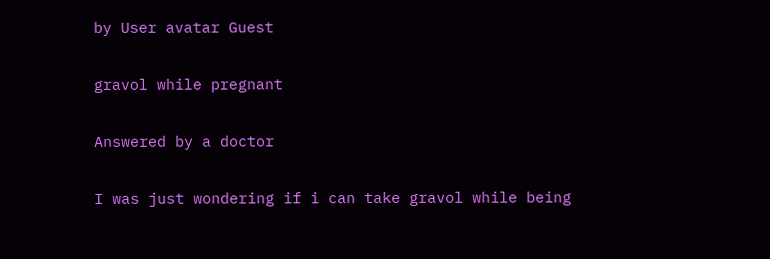by User avatar Guest

gravol while pregnant

Answered by a doctor

I was just wondering if i can take gravol while being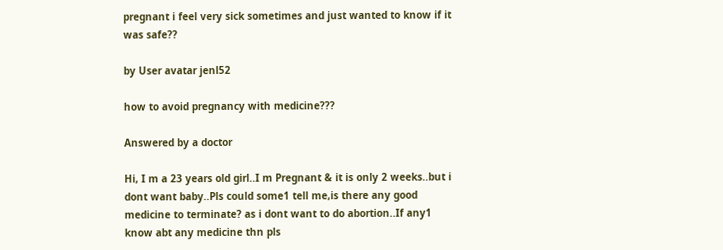pregnant i feel very sick sometimes and just wanted to know if it was safe??

by User avatar jenl52

how to avoid pregnancy with medicine???

Answered by a doctor

Hi, I m a 23 years old girl..I m Pregnant & it is only 2 weeks..but i dont want baby..Pls could some1 tell me,is there any good medicine to terminate? as i dont want to do abortion..If any1 know abt any medicine thn pls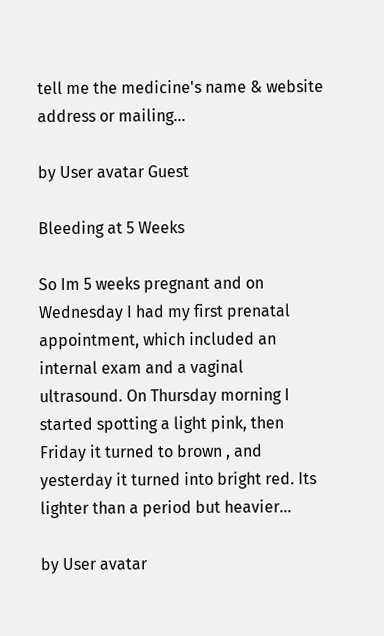tell me the medicine's name & website address or mailing...

by User avatar Guest

Bleeding at 5 Weeks

So Im 5 weeks pregnant and on Wednesday I had my first prenatal appointment, which included an internal exam and a vaginal ultrasound. On Thursday morning I started spotting a light pink, then Friday it turned to brown , and yesterday it turned into bright red. Its lighter than a period but heavier...

by User avatar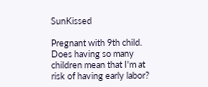SunKissed

Pregnant with 9th child. Does having so many children mean that I'm at risk of having early labor?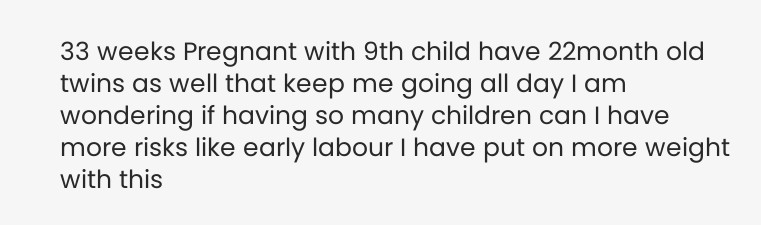33 weeks Pregnant with 9th child have 22month old twins as well that keep me going all day I am wondering if having so many children can I have more risks like early labour I have put on more weight with this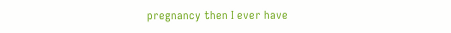pregnancy then I ever have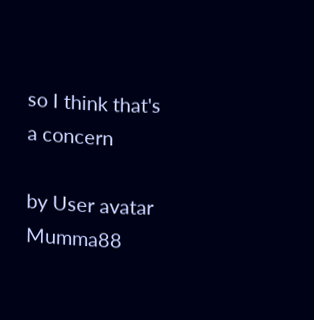so I think that's a concern

by User avatar Mumma88